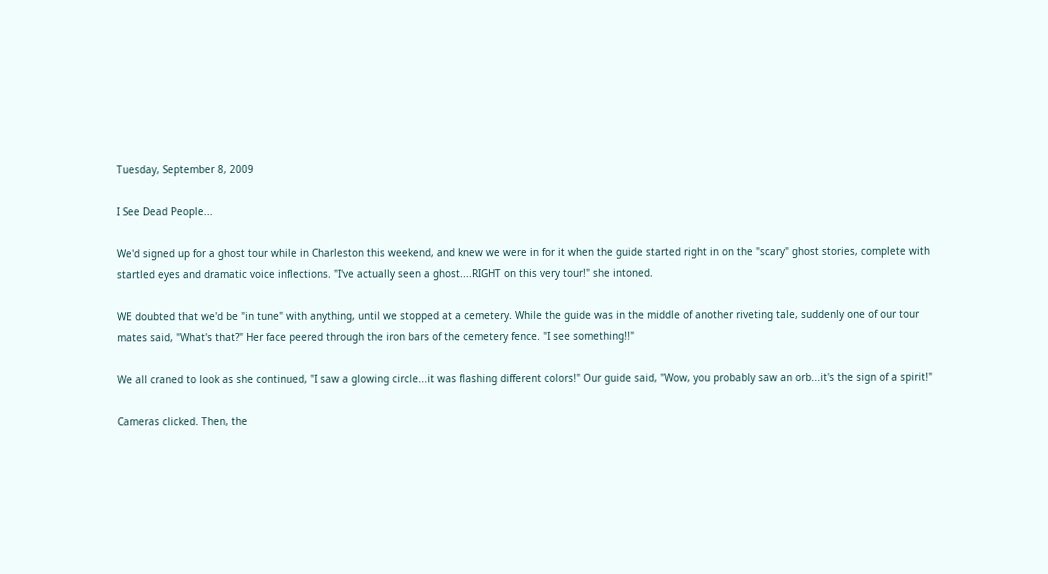Tuesday, September 8, 2009

I See Dead People...

We'd signed up for a ghost tour while in Charleston this weekend, and knew we were in for it when the guide started right in on the "scary" ghost stories, complete with startled eyes and dramatic voice inflections. "I've actually seen a ghost....RIGHT on this very tour!" she intoned.

WE doubted that we'd be "in tune" with anything, until we stopped at a cemetery. While the guide was in the middle of another riveting tale, suddenly one of our tour mates said, "What's that?" Her face peered through the iron bars of the cemetery fence. "I see something!!"

We all craned to look as she continued, "I saw a glowing circle...it was flashing different colors!" Our guide said, "Wow, you probably saw an orb...it's the sign of a spirit!"

Cameras clicked. Then, the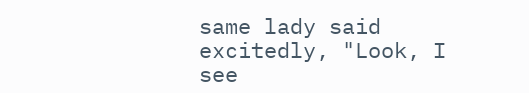same lady said excitedly, "Look, I see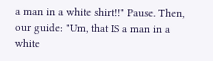a man in a white shirt!!" Pause. Then, our guide: "Um, that IS a man in a white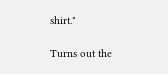shirt."

Turns out the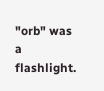"orb" was a flashlight.